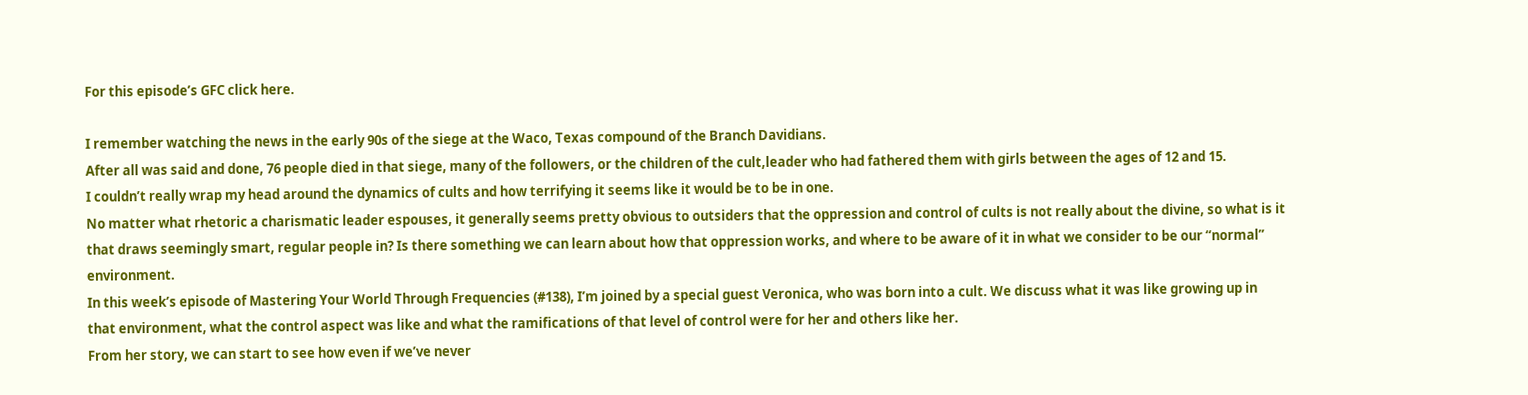For this episode’s GFC click here.

I remember watching the news in the early 90s of the siege at the Waco, Texas compound of the Branch Davidians.
After all was said and done, 76 people died in that siege, many of the followers, or the children of the cult,leader who had fathered them with girls between the ages of 12 and 15.
I couldn’t really wrap my head around the dynamics of cults and how terrifying it seems like it would be to be in one.
No matter what rhetoric a charismatic leader espouses, it generally seems pretty obvious to outsiders that the oppression and control of cults is not really about the divine, so what is it that draws seemingly smart, regular people in? Is there something we can learn about how that oppression works, and where to be aware of it in what we consider to be our “normal” environment.
In this week’s episode of Mastering Your World Through Frequencies (#138), I’m joined by a special guest Veronica, who was born into a cult. We discuss what it was like growing up in that environment, what the control aspect was like and what the ramifications of that level of control were for her and others like her.
From her story, we can start to see how even if we’ve never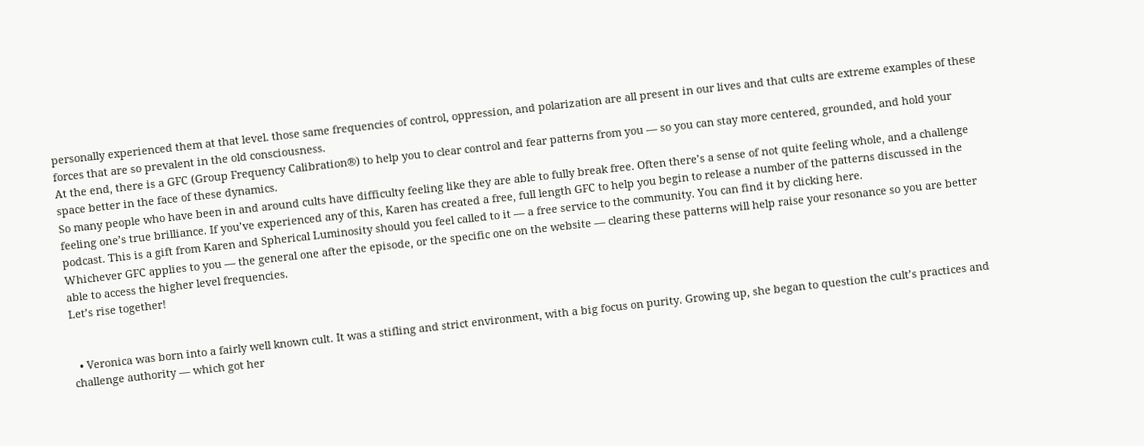personally experienced them at that level. those same frequencies of control, oppression, and polarization are all present in our lives and that cults are extreme examples of these forces that are so prevalent in the old consciousness.
At the end, there is a GFC (Group Frequency Calibration®) to help you to clear control and fear patterns from you — so you can stay more centered, grounded, and hold your space better in the face of these dynamics.
So many people who have been in and around cults have difficulty feeling like they are able to fully break free. Often there’s a sense of not quite feeling whole, and a challenge feeling one’s true brilliance. If you’ve experienced any of this, Karen has created a free, full length GFC to help you begin to release a number of the patterns discussed in the podcast. This is a gift from Karen and Spherical Luminosity should you feel called to it — a free service to the community. You can find it by clicking here.
Whichever GFC applies to you — the general one after the episode, or the specific one on the website — clearing these patterns will help raise your resonance so you are better able to access the higher level frequencies.
Let’s rise together!


  • Veronica was born into a fairly well known cult. It was a stifling and strict environment, with a big focus on purity. Growing up, she began to question the cult’s practices and challenge authority — which got her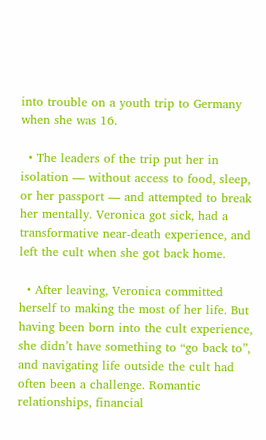into trouble on a youth trip to Germany when she was 16.

  • The leaders of the trip put her in isolation — without access to food, sleep, or her passport — and attempted to break her mentally. Veronica got sick, had a transformative near-death experience, and left the cult when she got back home.

  • After leaving, Veronica committed herself to making the most of her life. But having been born into the cult experience, she didn’t have something to “go back to”, and navigating life outside the cult had often been a challenge. Romantic relationships, financial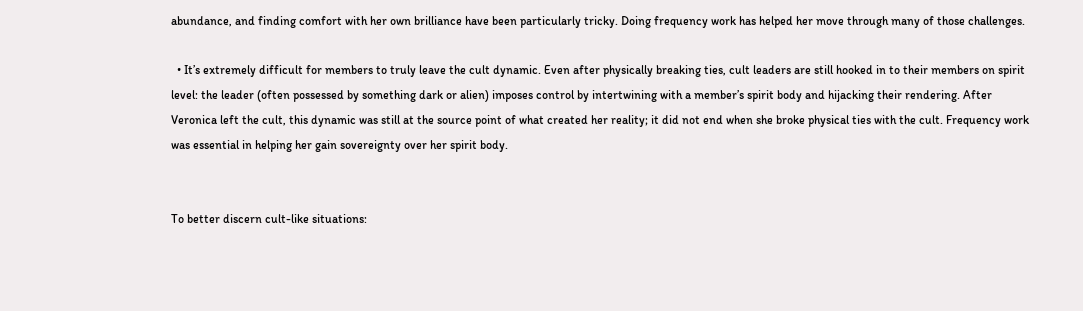abundance, and finding comfort with her own brilliance have been particularly tricky. Doing frequency work has helped her move through many of those challenges.

  • It’s extremely difficult for members to truly leave the cult dynamic. Even after physically breaking ties, cult leaders are still hooked in to their members on spirit level: the leader (often possessed by something dark or alien) imposes control by intertwining with a member’s spirit body and hijacking their rendering. After Veronica left the cult, this dynamic was still at the source point of what created her reality; it did not end when she broke physical ties with the cult. Frequency work was essential in helping her gain sovereignty over her spirit body.


To better discern cult-like situations: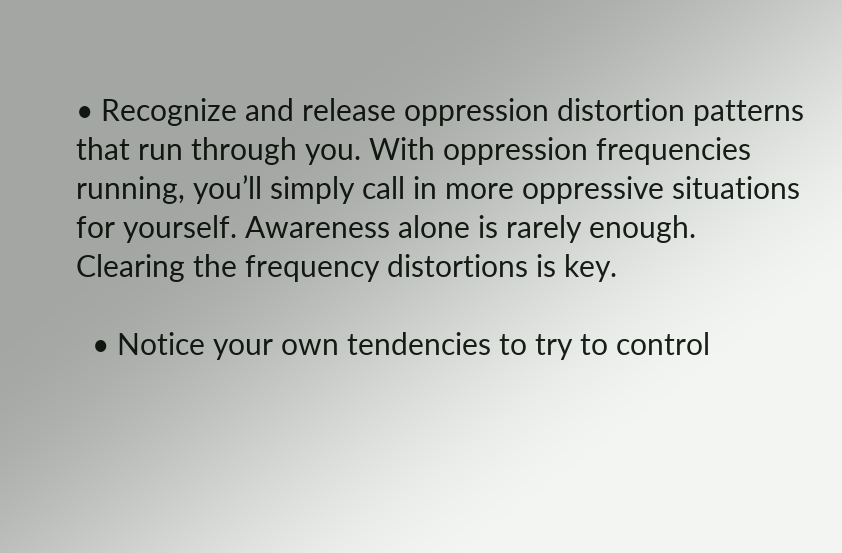• Recognize and release oppression distortion patterns that run through you. With oppression frequencies running, you’ll simply call in more oppressive situations for yourself. Awareness alone is rarely enough. Clearing the frequency distortions is key.

  • Notice your own tendencies to try to control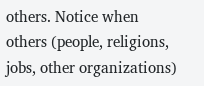others. Notice when others (people, religions, jobs, other organizations)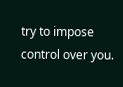try to impose control over you.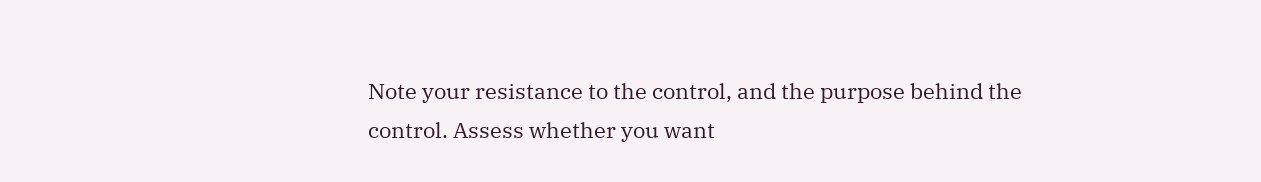Note your resistance to the control, and the purpose behind the control. Assess whether you want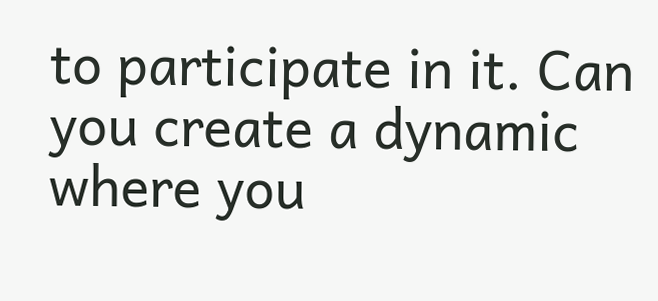to participate in it. Can you create a dynamic where you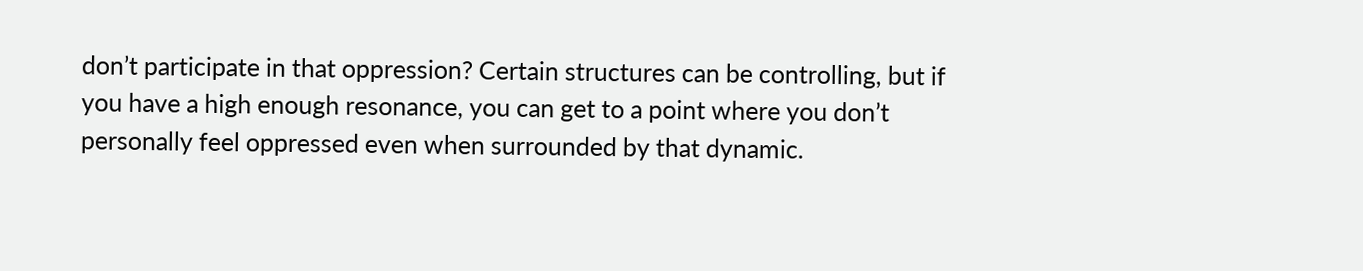don’t participate in that oppression? Certain structures can be controlling, but if you have a high enough resonance, you can get to a point where you don’t personally feel oppressed even when surrounded by that dynamic.